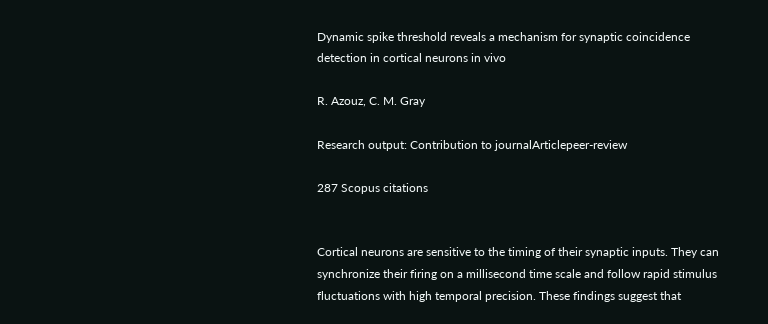Dynamic spike threshold reveals a mechanism for synaptic coincidence detection in cortical neurons in vivo

R. Azouz, C. M. Gray

Research output: Contribution to journalArticlepeer-review

287 Scopus citations


Cortical neurons are sensitive to the timing of their synaptic inputs. They can synchronize their firing on a millisecond time scale and follow rapid stimulus fluctuations with high temporal precision. These findings suggest that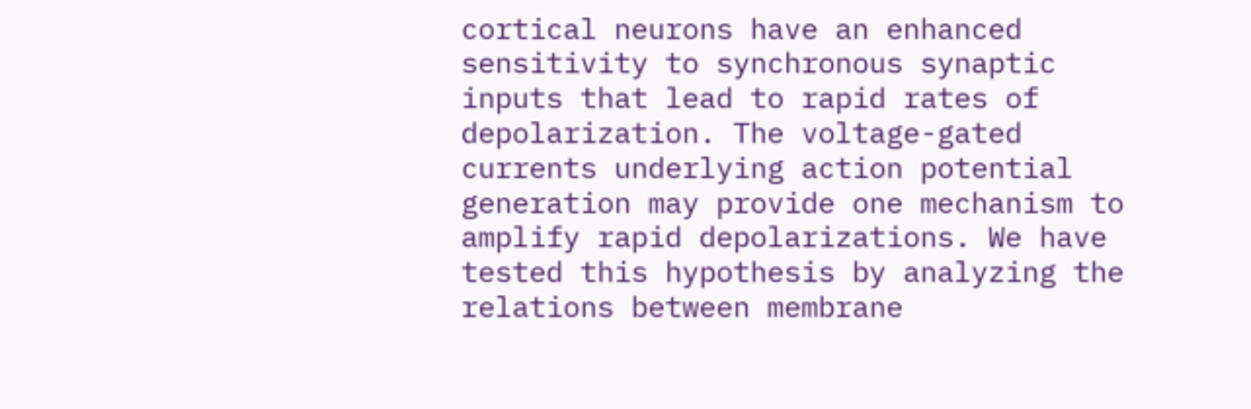cortical neurons have an enhanced sensitivity to synchronous synaptic inputs that lead to rapid rates of depolarization. The voltage-gated currents underlying action potential generation may provide one mechanism to amplify rapid depolarizations. We have tested this hypothesis by analyzing the relations between membrane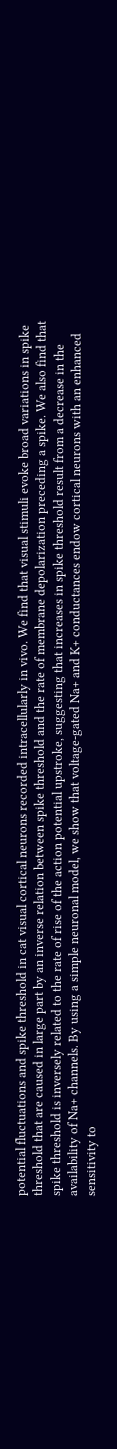potential fluctuations and spike threshold in cat visual cortical neurons recorded intracellularly in vivo. We find that visual stimuli evoke broad variations in spike threshold that are caused in large part by an inverse relation between spike threshold and the rate of membrane depolarization preceding a spike. We also find that spike threshold is inversely related to the rate of rise of the action potential upstroke, suggesting that increases in spike threshold result from a decrease in the availability of Na+ channels. By using a simple neuronal model, we show that voltage-gated Na+ and K+ conductances endow cortical neurons with an enhanced sensitivity to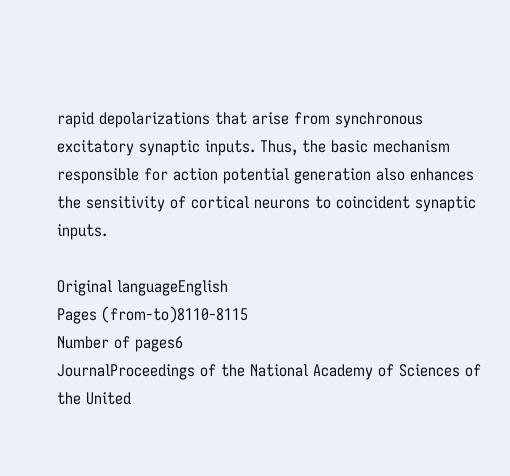rapid depolarizations that arise from synchronous excitatory synaptic inputs. Thus, the basic mechanism responsible for action potential generation also enhances the sensitivity of cortical neurons to coincident synaptic inputs.

Original languageEnglish
Pages (from-to)8110-8115
Number of pages6
JournalProceedings of the National Academy of Sciences of the United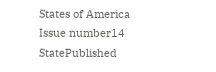States of America
Issue number14
StatePublished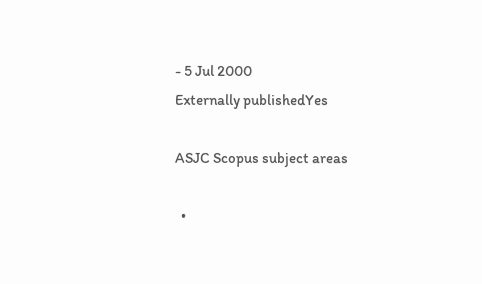- 5 Jul 2000
Externally publishedYes

ASJC Scopus subject areas

  •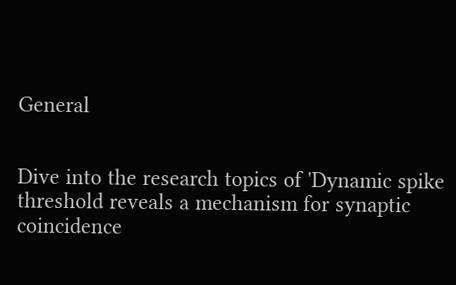General


Dive into the research topics of 'Dynamic spike threshold reveals a mechanism for synaptic coincidence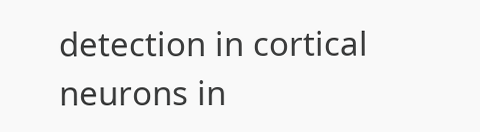detection in cortical neurons in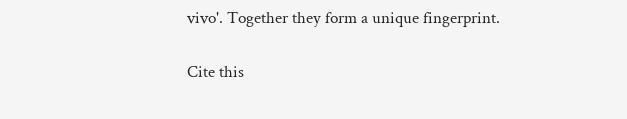vivo'. Together they form a unique fingerprint.

Cite this